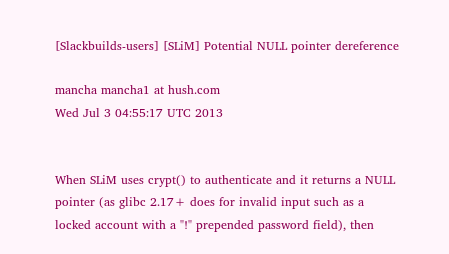[Slackbuilds-users] [SLiM] Potential NULL pointer dereference

mancha mancha1 at hush.com
Wed Jul 3 04:55:17 UTC 2013


When SLiM uses crypt() to authenticate and it returns a NULL
pointer (as glibc 2.17+ does for invalid input such as a
locked account with a "!" prepended password field), then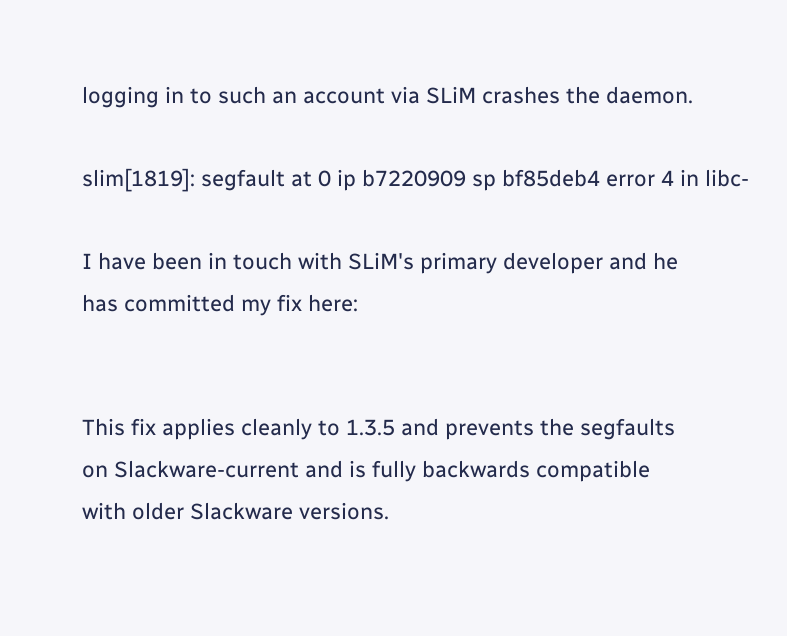logging in to such an account via SLiM crashes the daemon.

slim[1819]: segfault at 0 ip b7220909 sp bf85deb4 error 4 in libc-

I have been in touch with SLiM's primary developer and he
has committed my fix here:


This fix applies cleanly to 1.3.5 and prevents the segfaults
on Slackware-current and is fully backwards compatible
with older Slackware versions.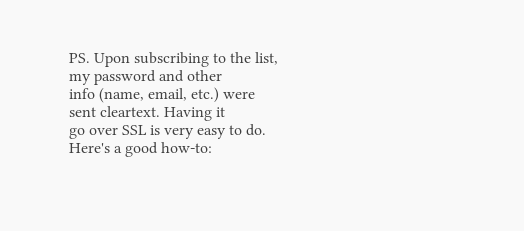PS. Upon subscribing to the list, my password and other
info (name, email, etc.) were sent cleartext. Having it
go over SSL is very easy to do. Here's a good how-to: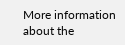More information about the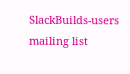SlackBuilds-users mailing list